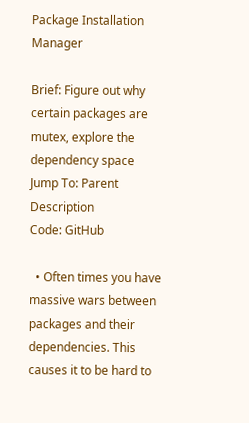Package Installation Manager

Brief: Figure out why certain packages are mutex, explore the dependency space
Jump To: Parent Description
Code: GitHub

  • Often times you have massive wars between packages and their dependencies. This causes it to be hard to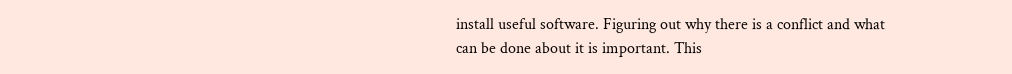install useful software. Figuring out why there is a conflict and what can be done about it is important. This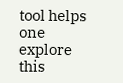tool helps one explore this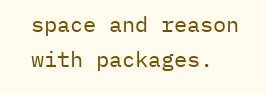space and reason with packages.